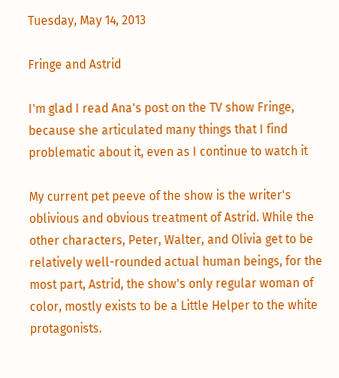Tuesday, May 14, 2013

Fringe and Astrid

I'm glad I read Ana's post on the TV show Fringe, because she articulated many things that I find problematic about it, even as I continue to watch it

My current pet peeve of the show is the writer's oblivious and obvious treatment of Astrid. While the other characters, Peter, Walter, and Olivia get to be relatively well-rounded actual human beings, for the most part, Astrid, the show's only regular woman of color, mostly exists to be a Little Helper to the white protagonists.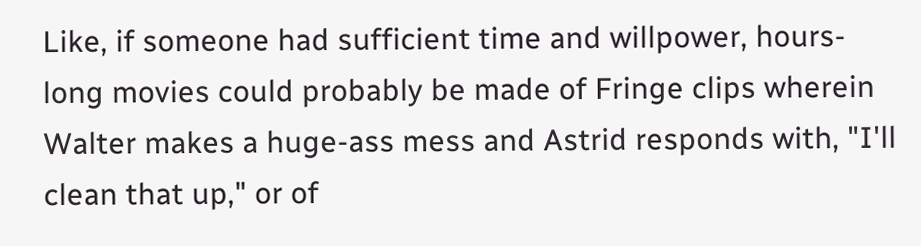Like, if someone had sufficient time and willpower, hours-long movies could probably be made of Fringe clips wherein Walter makes a huge-ass mess and Astrid responds with, "I'll clean that up," or of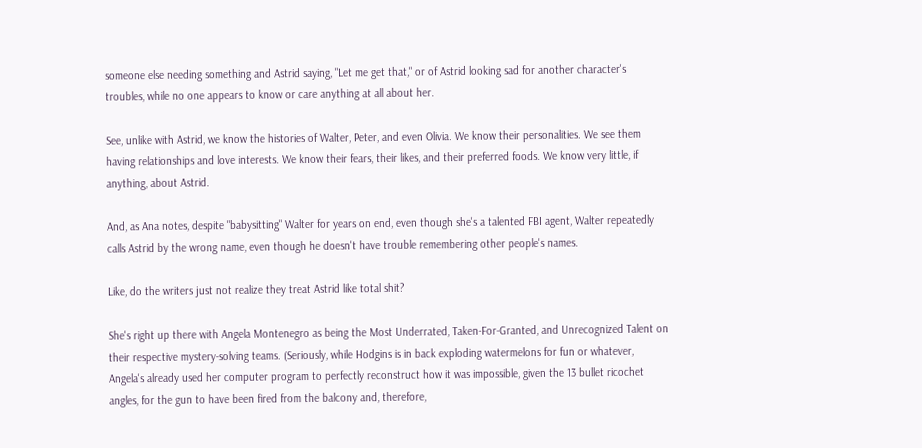someone else needing something and Astrid saying, "Let me get that," or of Astrid looking sad for another character's troubles, while no one appears to know or care anything at all about her.

See, unlike with Astrid, we know the histories of Walter, Peter, and even Olivia. We know their personalities. We see them having relationships and love interests. We know their fears, their likes, and their preferred foods. We know very little, if anything, about Astrid.

And, as Ana notes, despite "babysitting" Walter for years on end, even though she's a talented FBI agent, Walter repeatedly calls Astrid by the wrong name, even though he doesn't have trouble remembering other people's names.

Like, do the writers just not realize they treat Astrid like total shit?

She's right up there with Angela Montenegro as being the Most Underrated, Taken-For-Granted, and Unrecognized Talent on their respective mystery-solving teams. (Seriously, while Hodgins is in back exploding watermelons for fun or whatever, Angela's already used her computer program to perfectly reconstruct how it was impossible, given the 13 bullet ricochet angles, for the gun to have been fired from the balcony and, therefore,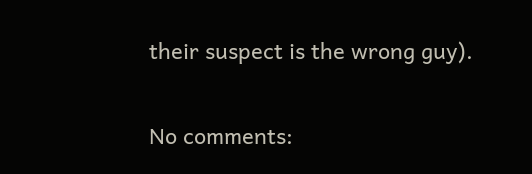their suspect is the wrong guy).

No comments: